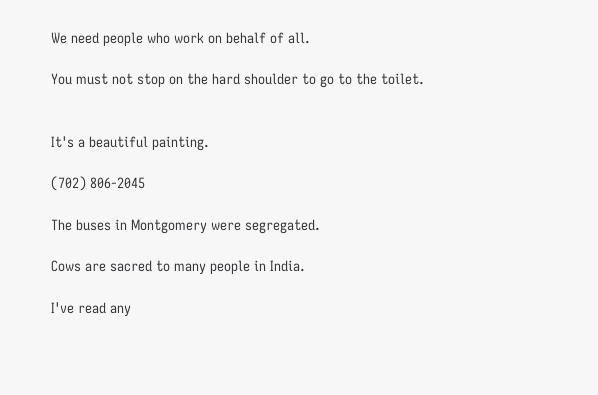We need people who work on behalf of all.

You must not stop on the hard shoulder to go to the toilet.


It's a beautiful painting.

(702) 806-2045

The buses in Montgomery were segregated.

Cows are sacred to many people in India.

I've read any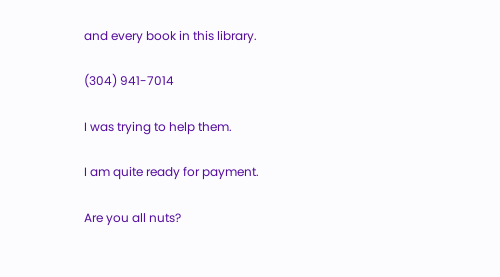and every book in this library.

(304) 941-7014

I was trying to help them.

I am quite ready for payment.

Are you all nuts?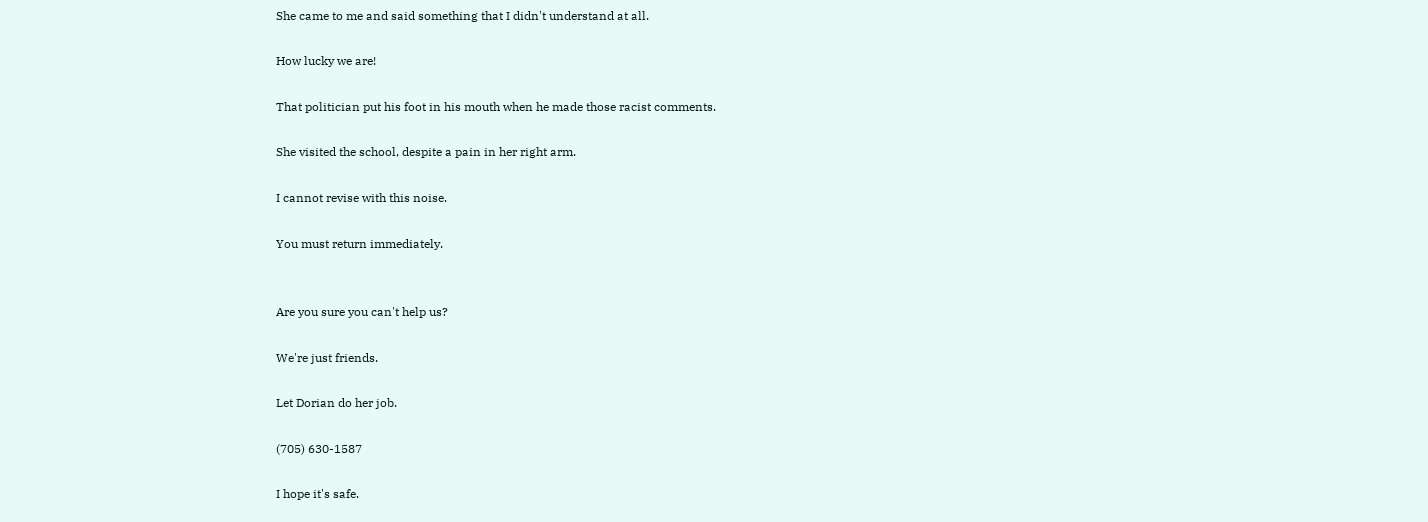She came to me and said something that I didn't understand at all.

How lucky we are!

That politician put his foot in his mouth when he made those racist comments.

She visited the school, despite a pain in her right arm.

I cannot revise with this noise.

You must return immediately.


Are you sure you can't help us?

We're just friends.

Let Dorian do her job.

(705) 630-1587

I hope it's safe.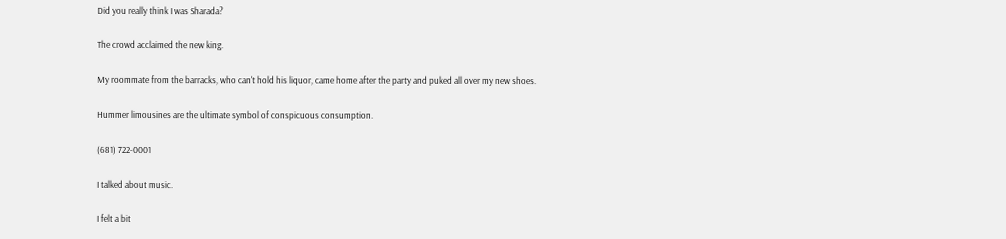Did you really think I was Sharada?

The crowd acclaimed the new king.

My roommate from the barracks, who can't hold his liquor, came home after the party and puked all over my new shoes.

Hummer limousines are the ultimate symbol of conspicuous consumption.

(681) 722-0001

I talked about music.

I felt a bit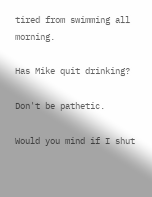tired from swimming all morning.

Has Mike quit drinking?

Don't be pathetic.

Would you mind if I shut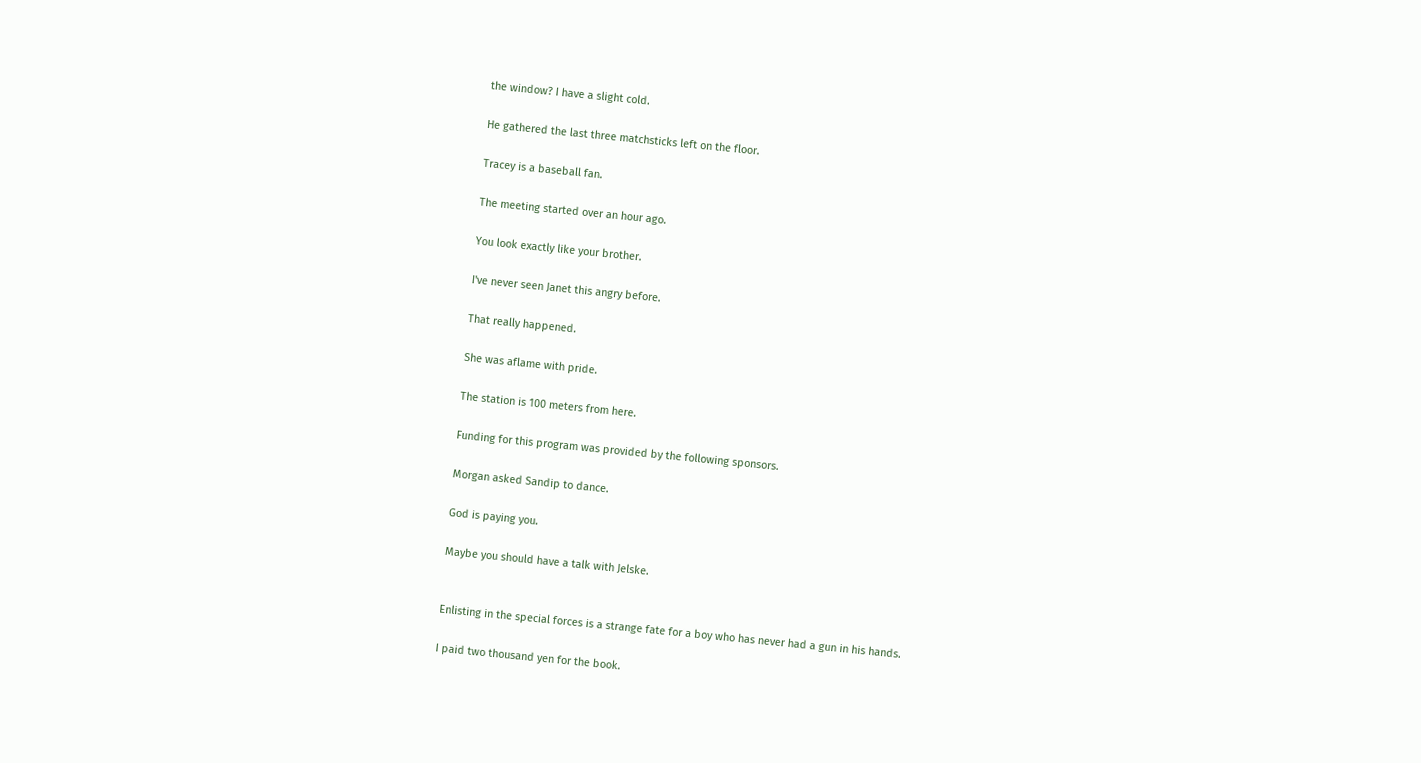the window? I have a slight cold.

He gathered the last three matchsticks left on the floor.

Tracey is a baseball fan.

The meeting started over an hour ago.

You look exactly like your brother.

I've never seen Janet this angry before.

That really happened.

She was aflame with pride.

The station is 100 meters from here.

Funding for this program was provided by the following sponsors.

Morgan asked Sandip to dance.

God is paying you.

Maybe you should have a talk with Jelske.


Enlisting in the special forces is a strange fate for a boy who has never had a gun in his hands.

I paid two thousand yen for the book.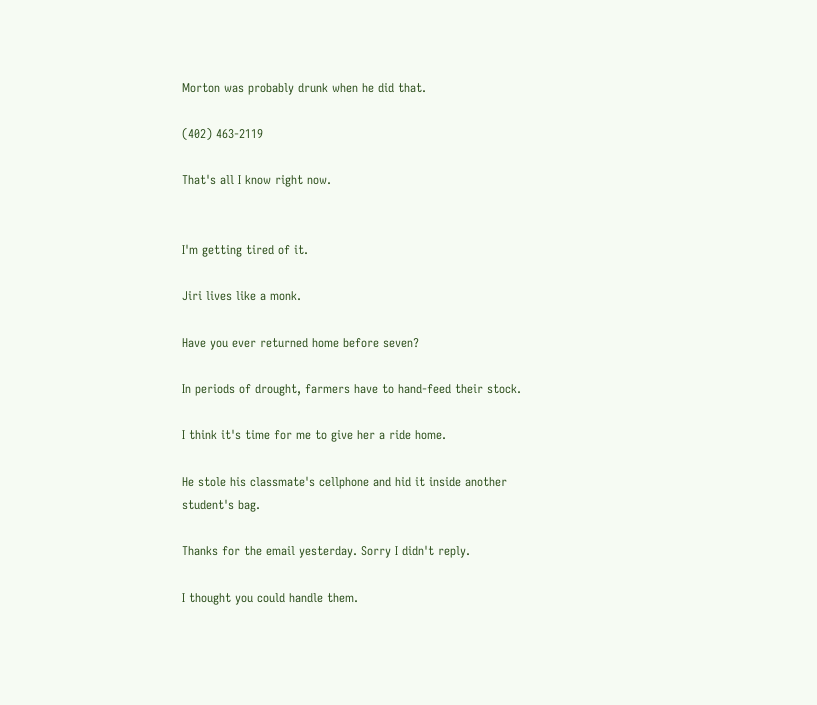Morton was probably drunk when he did that.

(402) 463-2119

That's all I know right now.


I'm getting tired of it.

Jiri lives like a monk.

Have you ever returned home before seven?

In periods of drought, farmers have to hand-feed their stock.

I think it's time for me to give her a ride home.

He stole his classmate's cellphone and hid it inside another student's bag.

Thanks for the email yesterday. Sorry I didn't reply.

I thought you could handle them.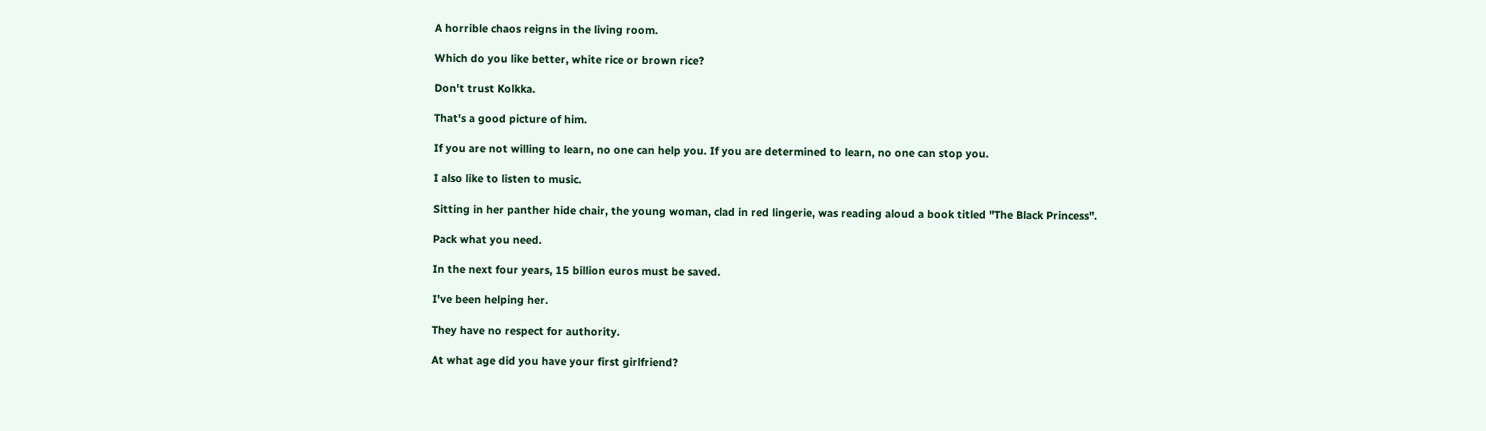A horrible chaos reigns in the living room.

Which do you like better, white rice or brown rice?

Don't trust Kolkka.

That's a good picture of him.

If you are not willing to learn, no one can help you. If you are determined to learn, no one can stop you.

I also like to listen to music.

Sitting in her panther hide chair, the young woman, clad in red lingerie, was reading aloud a book titled "The Black Princess".

Pack what you need.

In the next four years, 15 billion euros must be saved.

I've been helping her.

They have no respect for authority.

At what age did you have your first girlfriend?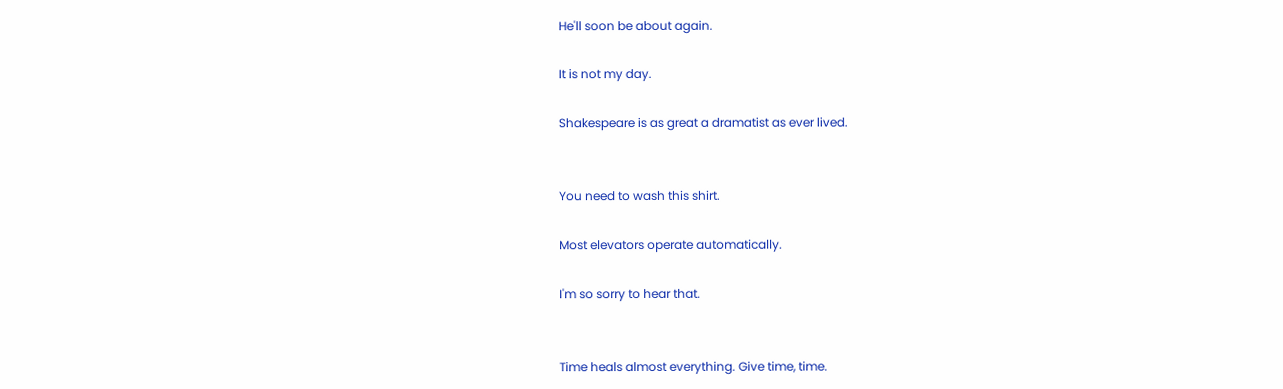He'll soon be about again.

It is not my day.

Shakespeare is as great a dramatist as ever lived.


You need to wash this shirt.

Most elevators operate automatically.

I'm so sorry to hear that.


Time heals almost everything. Give time, time.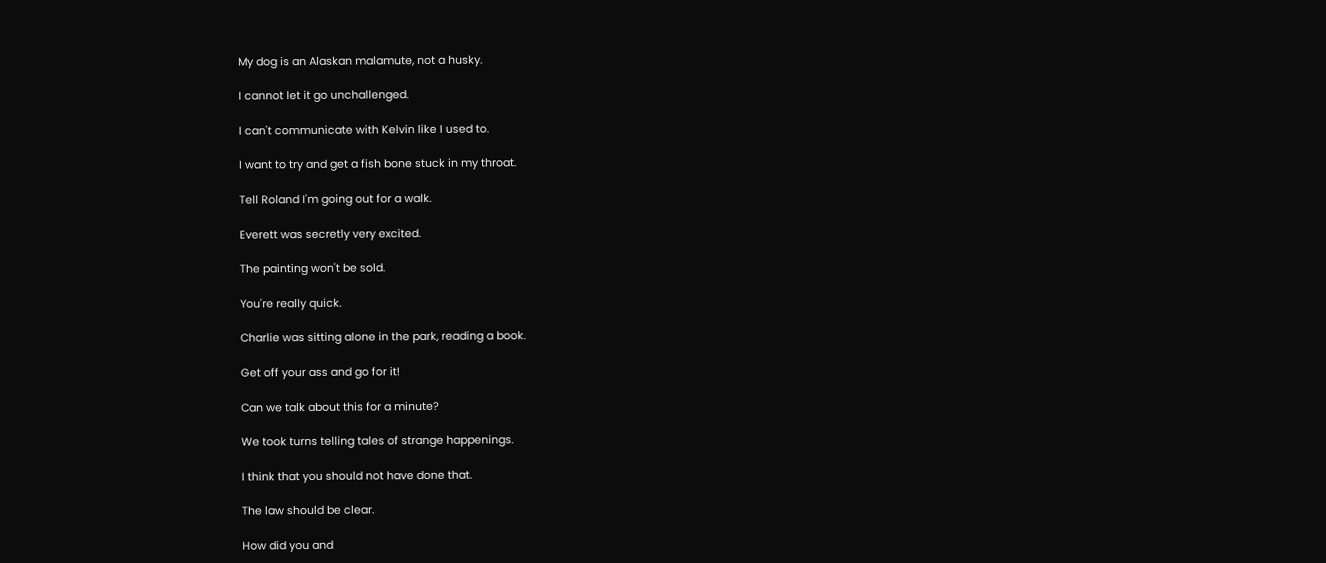My dog is an Alaskan malamute, not a husky.

I cannot let it go unchallenged.

I can't communicate with Kelvin like I used to.

I want to try and get a fish bone stuck in my throat.

Tell Roland I'm going out for a walk.

Everett was secretly very excited.

The painting won't be sold.

You're really quick.

Charlie was sitting alone in the park, reading a book.

Get off your ass and go for it!

Can we talk about this for a minute?

We took turns telling tales of strange happenings.

I think that you should not have done that.

The law should be clear.

How did you and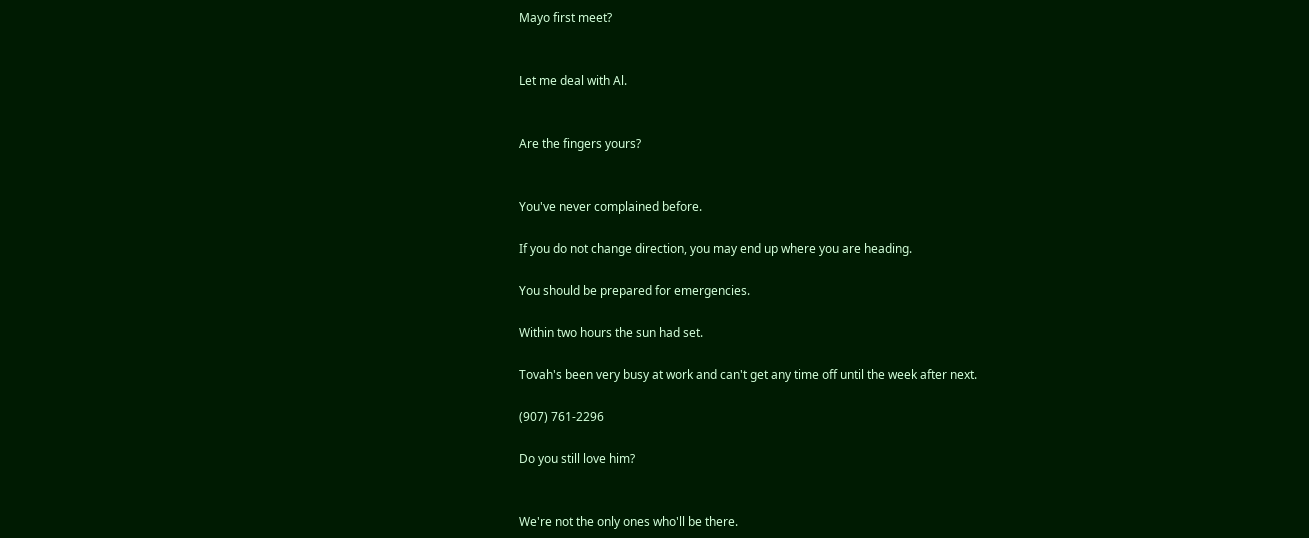Mayo first meet?


Let me deal with Al.


Are the fingers yours?


You've never complained before.

If you do not change direction, you may end up where you are heading.

You should be prepared for emergencies.

Within two hours the sun had set.

Tovah's been very busy at work and can't get any time off until the week after next.

(907) 761-2296

Do you still love him?


We're not the only ones who'll be there.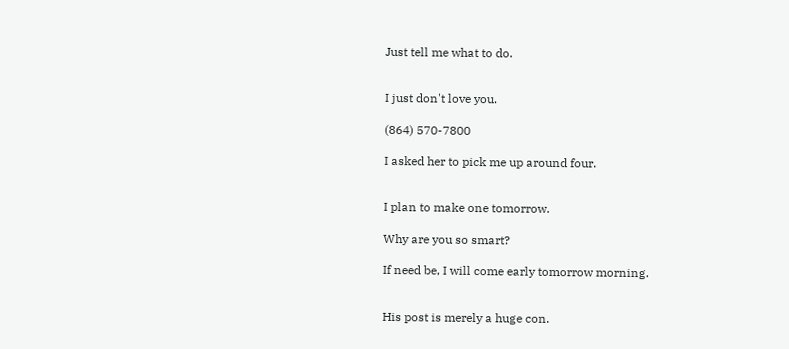Just tell me what to do.


I just don't love you.

(864) 570-7800

I asked her to pick me up around four.


I plan to make one tomorrow.

Why are you so smart?

If need be, I will come early tomorrow morning.


His post is merely a huge con.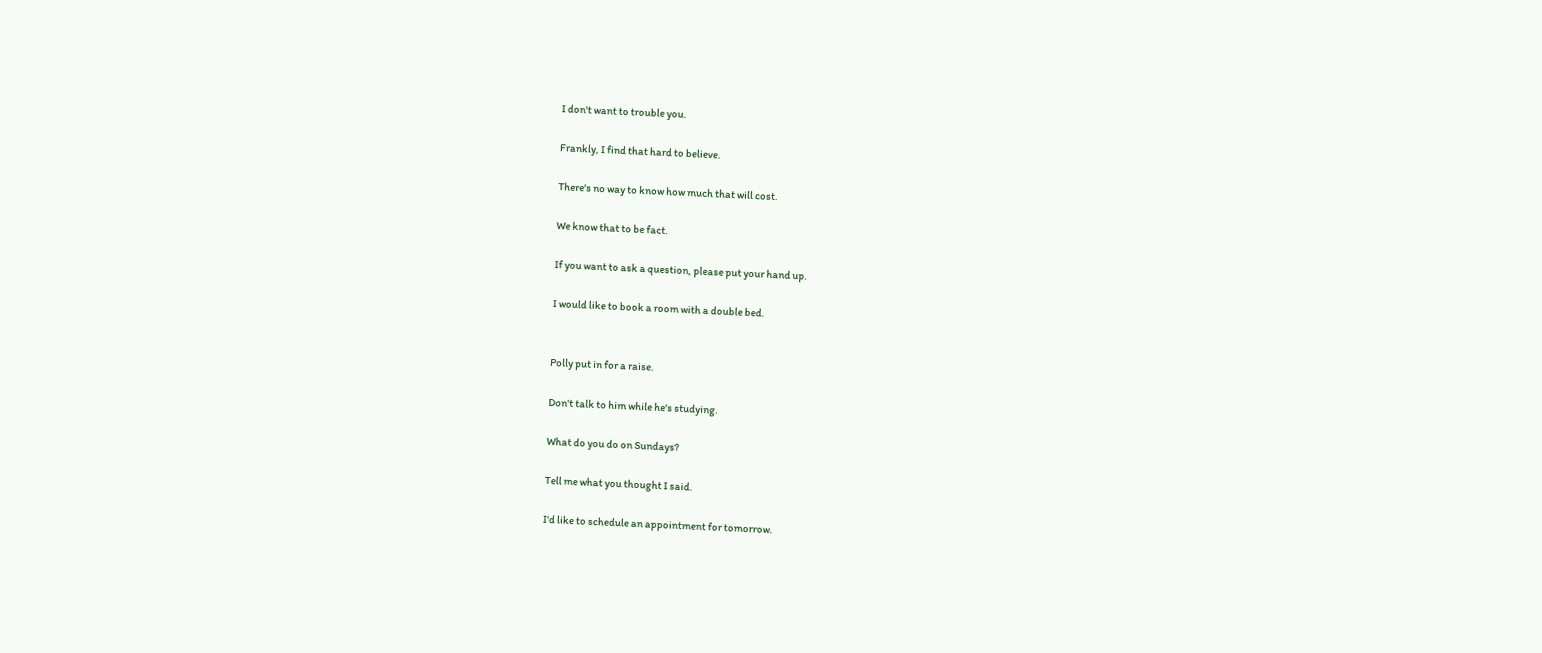I don't want to trouble you.

Frankly, I find that hard to believe.

There's no way to know how much that will cost.

We know that to be fact.

If you want to ask a question, please put your hand up.

I would like to book a room with a double bed.


Polly put in for a raise.

Don't talk to him while he's studying.

What do you do on Sundays?

Tell me what you thought I said.

I'd like to schedule an appointment for tomorrow.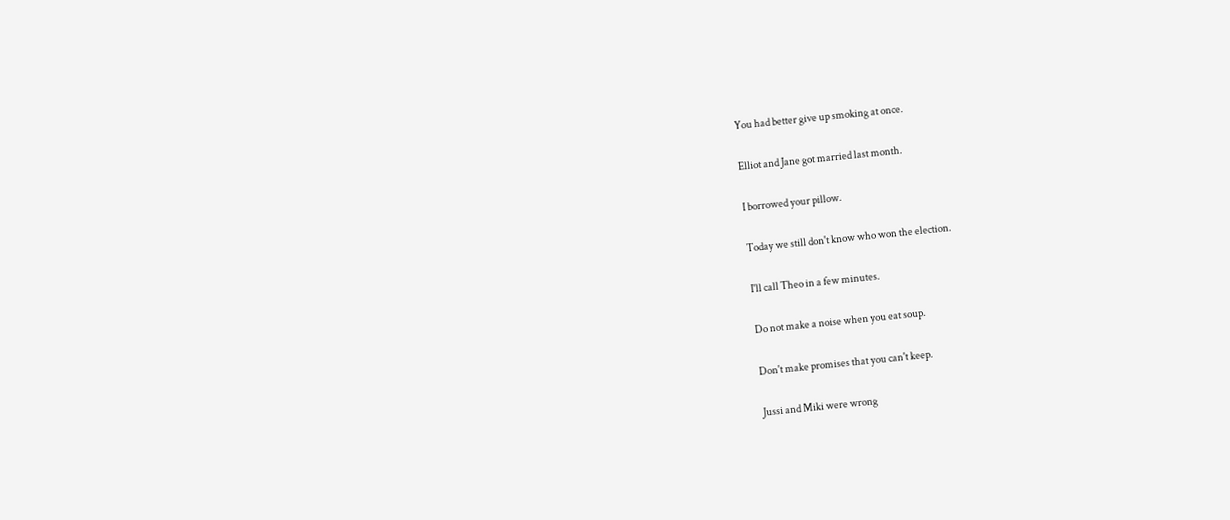You had better give up smoking at once.

Elliot and Jane got married last month.

I borrowed your pillow.

Today we still don't know who won the election.

I'll call Theo in a few minutes.

Do not make a noise when you eat soup.

Don't make promises that you can't keep.

Jussi and Miki were wrong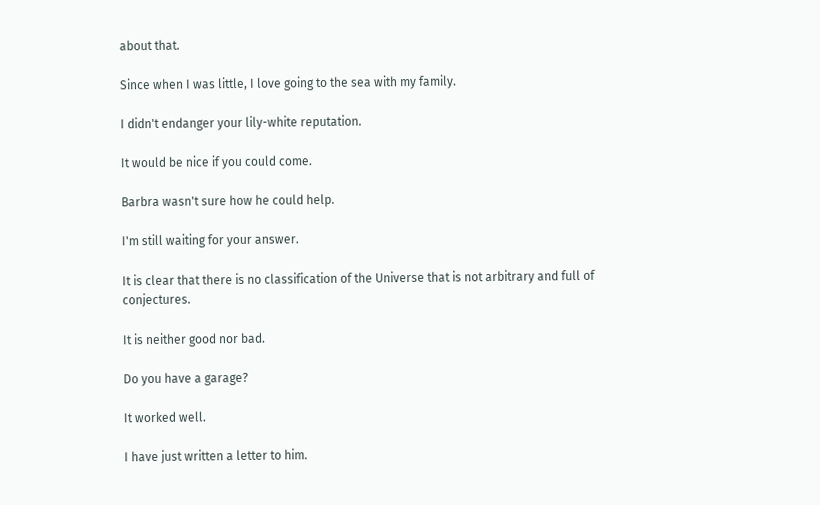about that.

Since when I was little, I love going to the sea with my family.

I didn't endanger your lily-white reputation.

It would be nice if you could come.

Barbra wasn't sure how he could help.

I'm still waiting for your answer.

It is clear that there is no classification of the Universe that is not arbitrary and full of conjectures.

It is neither good nor bad.

Do you have a garage?

It worked well.

I have just written a letter to him.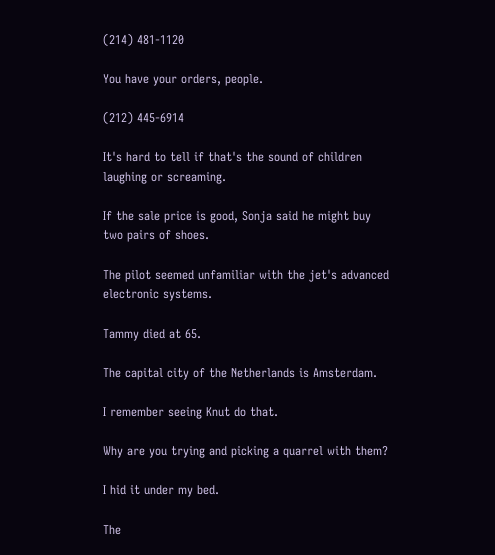(214) 481-1120

You have your orders, people.

(212) 445-6914

It's hard to tell if that's the sound of children laughing or screaming.

If the sale price is good, Sonja said he might buy two pairs of shoes.

The pilot seemed unfamiliar with the jet's advanced electronic systems.

Tammy died at 65.

The capital city of the Netherlands is Amsterdam.

I remember seeing Knut do that.

Why are you trying and picking a quarrel with them?

I hid it under my bed.

The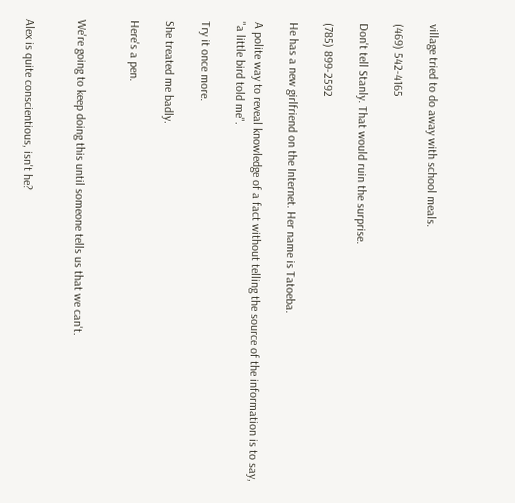village tried to do away with school meals.

(469) 542-4165

Don't tell Stanly. That would ruin the surprise.

(785) 899-2592

He has a new girlfriend on the Internet. Her name is Tatoeba.

A polite way to reveal knowledge of a fact without telling the source of the information is to say, "a little bird told me".

Try it once more.

She treated me badly.

Here's a pen.


We're going to keep doing this until someone tells us that we can't.


Alex is quite conscientious, isn't he?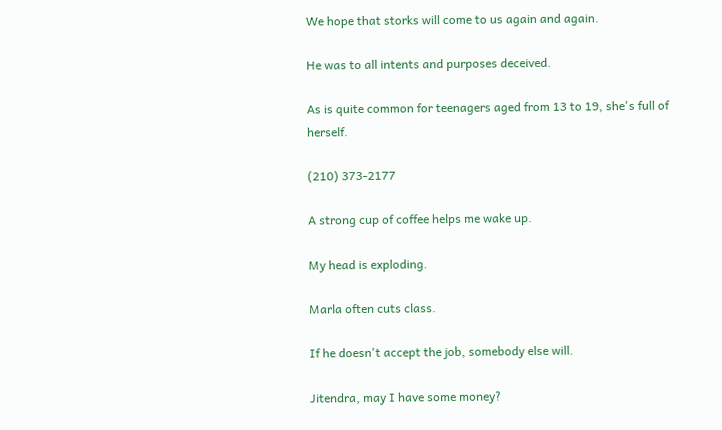We hope that storks will come to us again and again.

He was to all intents and purposes deceived.

As is quite common for teenagers aged from 13 to 19, she's full of herself.

(210) 373-2177

A strong cup of coffee helps me wake up.

My head is exploding.

Marla often cuts class.

If he doesn't accept the job, somebody else will.

Jitendra, may I have some money?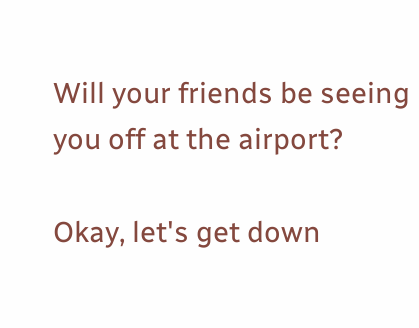Will your friends be seeing you off at the airport?

Okay, let's get down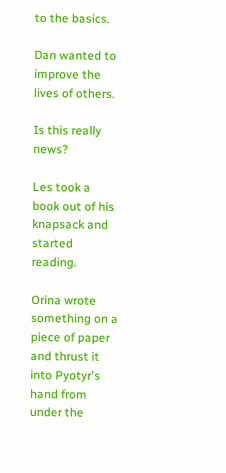to the basics.

Dan wanted to improve the lives of others.

Is this really news?

Les took a book out of his knapsack and started reading.

Orina wrote something on a piece of paper and thrust it into Pyotyr's hand from under the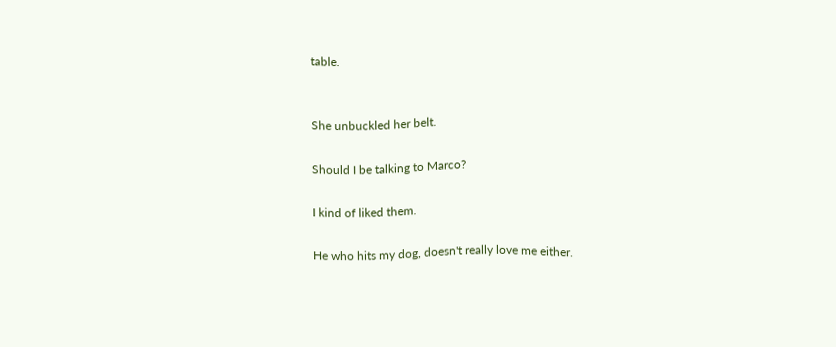table.


She unbuckled her belt.

Should I be talking to Marco?

I kind of liked them.

He who hits my dog, doesn't really love me either.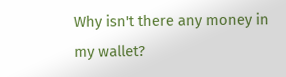Why isn't there any money in my wallet?